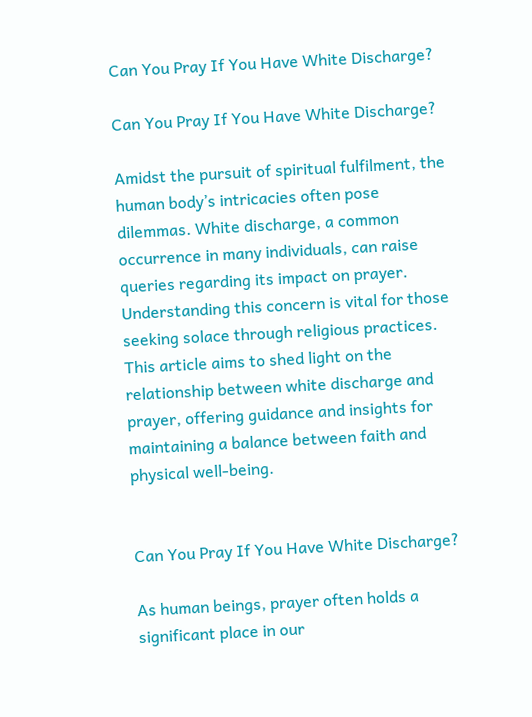Can You Pray If You Have White Discharge?

Can You Pray If You Have White Discharge?

Amidst the pursuit of spiritual fulfilment, the human body’s intricacies often pose dilemmas. White discharge, a common occurrence in many individuals, can raise queries regarding its impact on prayer. Understanding this concern is vital for those seeking solace through religious practices. This article aims to shed light on the relationship between white discharge and prayer, offering guidance and insights for maintaining a balance between faith and physical well-being.


Can You Pray If You Have White Discharge?

As human beings, prayer often holds a significant place in our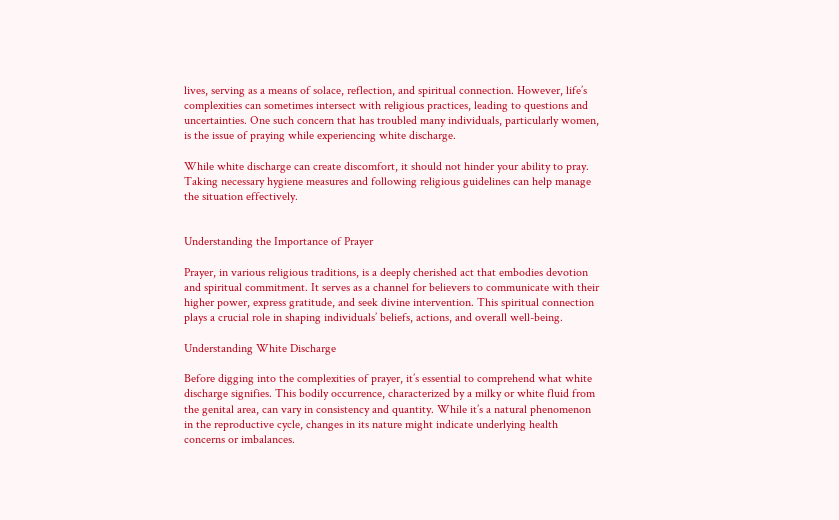lives, serving as a means of solace, reflection, and spiritual connection. However, life’s complexities can sometimes intersect with religious practices, leading to questions and uncertainties. One such concern that has troubled many individuals, particularly women, is the issue of praying while experiencing white discharge.

While white discharge can create discomfort, it should not hinder your ability to pray. Taking necessary hygiene measures and following religious guidelines can help manage the situation effectively.


Understanding the Importance of Prayer

Prayer, in various religious traditions, is a deeply cherished act that embodies devotion and spiritual commitment. It serves as a channel for believers to communicate with their higher power, express gratitude, and seek divine intervention. This spiritual connection plays a crucial role in shaping individuals’ beliefs, actions, and overall well-being.

Understanding White Discharge

Before digging into the complexities of prayer, it’s essential to comprehend what white discharge signifies. This bodily occurrence, characterized by a milky or white fluid from the genital area, can vary in consistency and quantity. While it’s a natural phenomenon in the reproductive cycle, changes in its nature might indicate underlying health concerns or imbalances.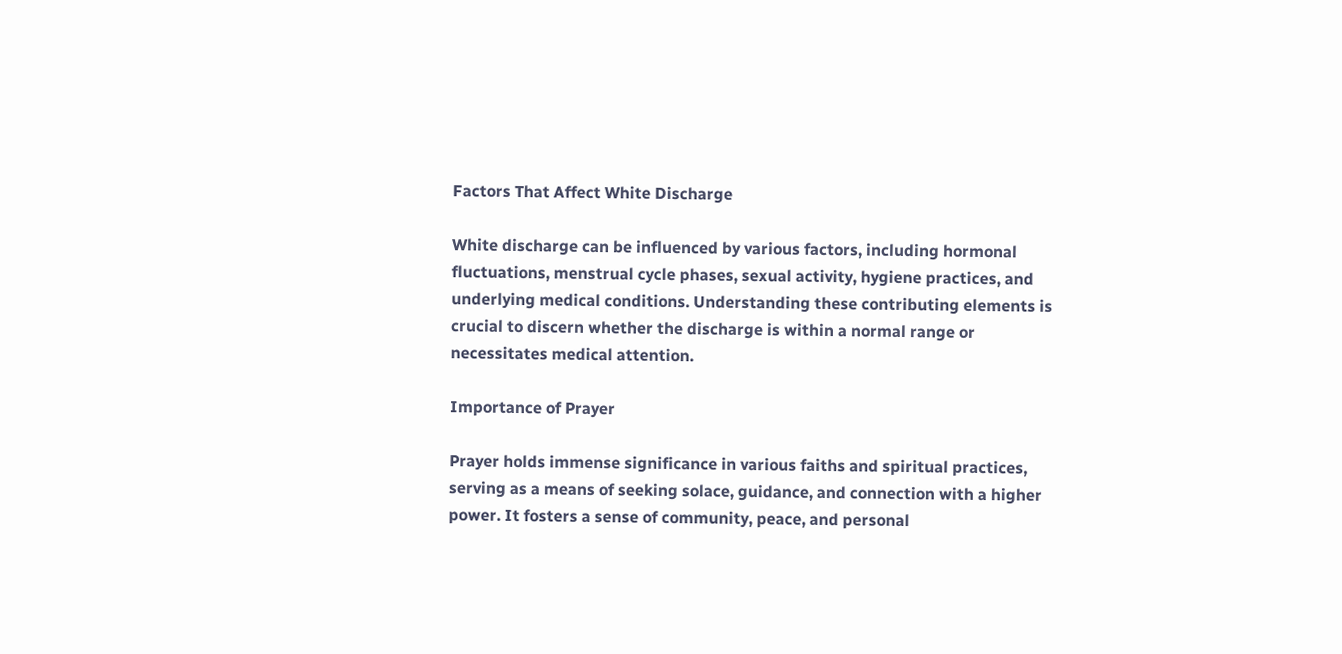Factors That Affect White Discharge

White discharge can be influenced by various factors, including hormonal fluctuations, menstrual cycle phases, sexual activity, hygiene practices, and underlying medical conditions. Understanding these contributing elements is crucial to discern whether the discharge is within a normal range or necessitates medical attention.

Importance of Prayer

Prayer holds immense significance in various faiths and spiritual practices, serving as a means of seeking solace, guidance, and connection with a higher power. It fosters a sense of community, peace, and personal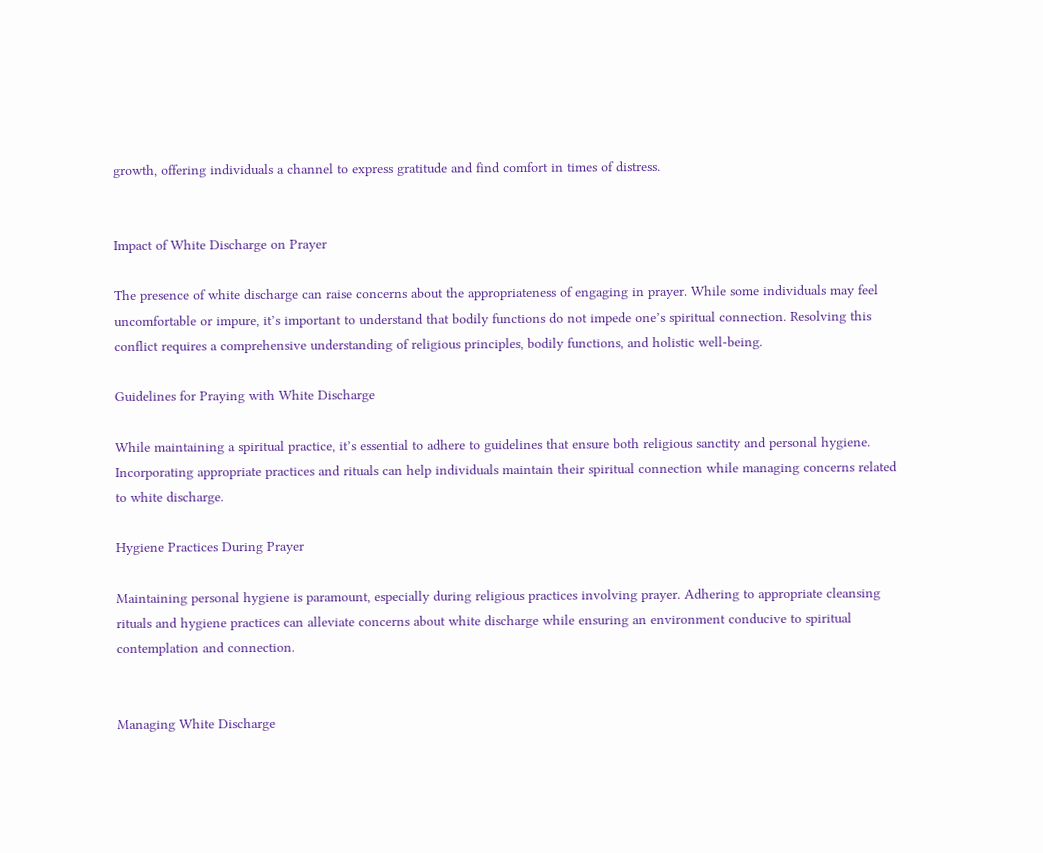growth, offering individuals a channel to express gratitude and find comfort in times of distress.


Impact of White Discharge on Prayer

The presence of white discharge can raise concerns about the appropriateness of engaging in prayer. While some individuals may feel uncomfortable or impure, it’s important to understand that bodily functions do not impede one’s spiritual connection. Resolving this conflict requires a comprehensive understanding of religious principles, bodily functions, and holistic well-being.

Guidelines for Praying with White Discharge

While maintaining a spiritual practice, it’s essential to adhere to guidelines that ensure both religious sanctity and personal hygiene. Incorporating appropriate practices and rituals can help individuals maintain their spiritual connection while managing concerns related to white discharge.

Hygiene Practices During Prayer

Maintaining personal hygiene is paramount, especially during religious practices involving prayer. Adhering to appropriate cleansing rituals and hygiene practices can alleviate concerns about white discharge while ensuring an environment conducive to spiritual contemplation and connection.


Managing White Discharge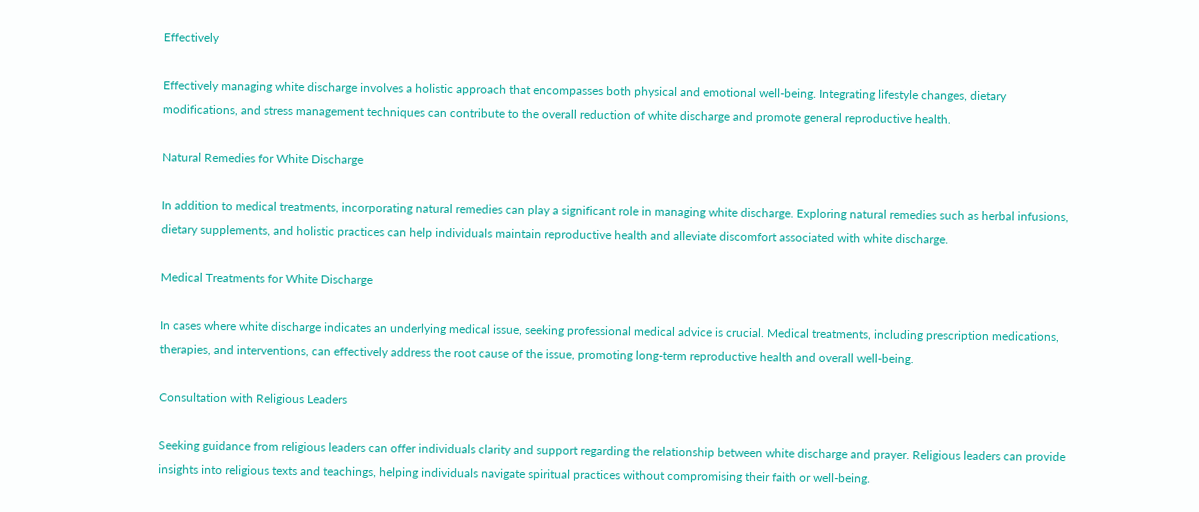Effectively

Effectively managing white discharge involves a holistic approach that encompasses both physical and emotional well-being. Integrating lifestyle changes, dietary modifications, and stress management techniques can contribute to the overall reduction of white discharge and promote general reproductive health.

Natural Remedies for White Discharge

In addition to medical treatments, incorporating natural remedies can play a significant role in managing white discharge. Exploring natural remedies such as herbal infusions, dietary supplements, and holistic practices can help individuals maintain reproductive health and alleviate discomfort associated with white discharge.

Medical Treatments for White Discharge

In cases where white discharge indicates an underlying medical issue, seeking professional medical advice is crucial. Medical treatments, including prescription medications, therapies, and interventions, can effectively address the root cause of the issue, promoting long-term reproductive health and overall well-being.

Consultation with Religious Leaders

Seeking guidance from religious leaders can offer individuals clarity and support regarding the relationship between white discharge and prayer. Religious leaders can provide insights into religious texts and teachings, helping individuals navigate spiritual practices without compromising their faith or well-being.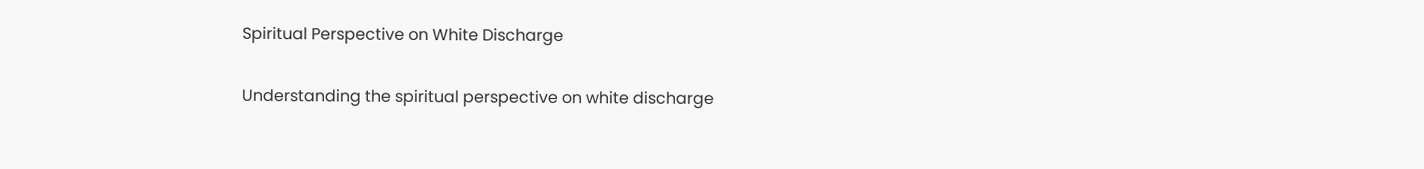Spiritual Perspective on White Discharge

Understanding the spiritual perspective on white discharge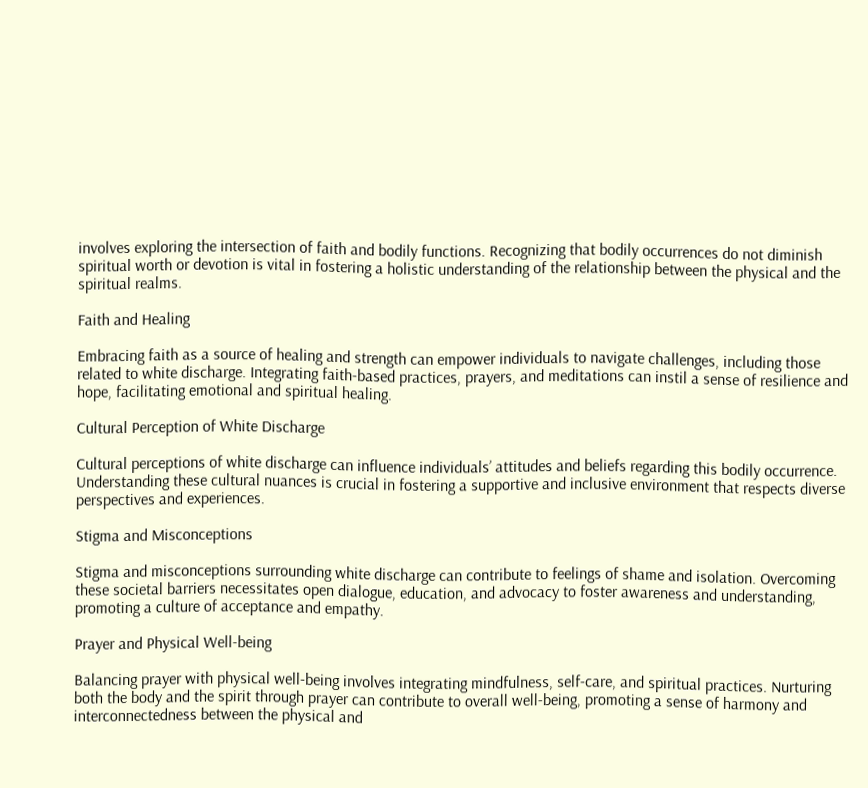involves exploring the intersection of faith and bodily functions. Recognizing that bodily occurrences do not diminish spiritual worth or devotion is vital in fostering a holistic understanding of the relationship between the physical and the spiritual realms.

Faith and Healing

Embracing faith as a source of healing and strength can empower individuals to navigate challenges, including those related to white discharge. Integrating faith-based practices, prayers, and meditations can instil a sense of resilience and hope, facilitating emotional and spiritual healing.

Cultural Perception of White Discharge

Cultural perceptions of white discharge can influence individuals’ attitudes and beliefs regarding this bodily occurrence. Understanding these cultural nuances is crucial in fostering a supportive and inclusive environment that respects diverse perspectives and experiences.

Stigma and Misconceptions

Stigma and misconceptions surrounding white discharge can contribute to feelings of shame and isolation. Overcoming these societal barriers necessitates open dialogue, education, and advocacy to foster awareness and understanding, promoting a culture of acceptance and empathy.

Prayer and Physical Well-being

Balancing prayer with physical well-being involves integrating mindfulness, self-care, and spiritual practices. Nurturing both the body and the spirit through prayer can contribute to overall well-being, promoting a sense of harmony and interconnectedness between the physical and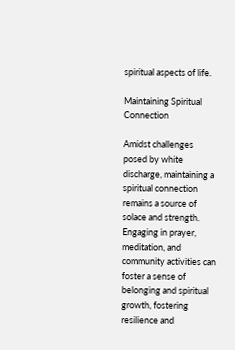spiritual aspects of life.

Maintaining Spiritual Connection

Amidst challenges posed by white discharge, maintaining a spiritual connection remains a source of solace and strength. Engaging in prayer, meditation, and community activities can foster a sense of belonging and spiritual growth, fostering resilience and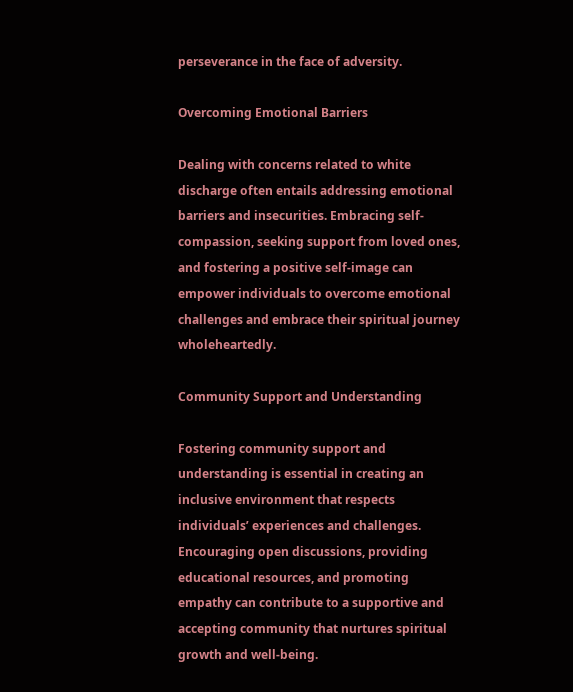perseverance in the face of adversity.

Overcoming Emotional Barriers

Dealing with concerns related to white discharge often entails addressing emotional barriers and insecurities. Embracing self-compassion, seeking support from loved ones, and fostering a positive self-image can empower individuals to overcome emotional challenges and embrace their spiritual journey wholeheartedly.

Community Support and Understanding

Fostering community support and understanding is essential in creating an inclusive environment that respects individuals’ experiences and challenges. Encouraging open discussions, providing educational resources, and promoting empathy can contribute to a supportive and accepting community that nurtures spiritual growth and well-being.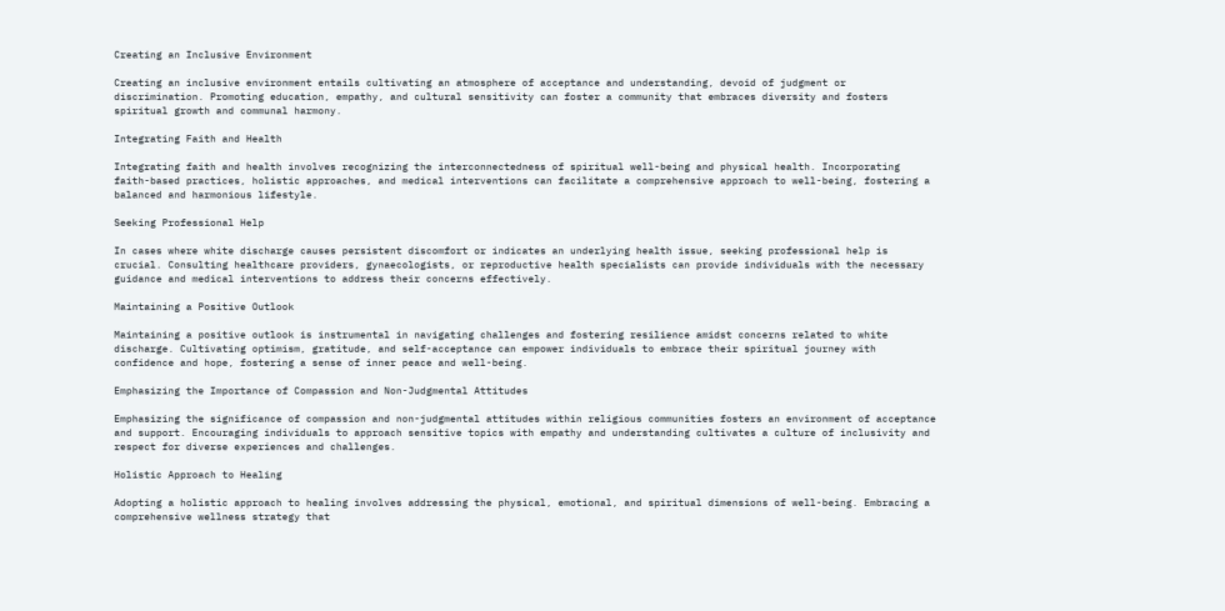Creating an Inclusive Environment

Creating an inclusive environment entails cultivating an atmosphere of acceptance and understanding, devoid of judgment or discrimination. Promoting education, empathy, and cultural sensitivity can foster a community that embraces diversity and fosters spiritual growth and communal harmony.

Integrating Faith and Health

Integrating faith and health involves recognizing the interconnectedness of spiritual well-being and physical health. Incorporating faith-based practices, holistic approaches, and medical interventions can facilitate a comprehensive approach to well-being, fostering a balanced and harmonious lifestyle.

Seeking Professional Help

In cases where white discharge causes persistent discomfort or indicates an underlying health issue, seeking professional help is crucial. Consulting healthcare providers, gynaecologists, or reproductive health specialists can provide individuals with the necessary guidance and medical interventions to address their concerns effectively.

Maintaining a Positive Outlook

Maintaining a positive outlook is instrumental in navigating challenges and fostering resilience amidst concerns related to white discharge. Cultivating optimism, gratitude, and self-acceptance can empower individuals to embrace their spiritual journey with confidence and hope, fostering a sense of inner peace and well-being.

Emphasizing the Importance of Compassion and Non-Judgmental Attitudes

Emphasizing the significance of compassion and non-judgmental attitudes within religious communities fosters an environment of acceptance and support. Encouraging individuals to approach sensitive topics with empathy and understanding cultivates a culture of inclusivity and respect for diverse experiences and challenges.

Holistic Approach to Healing

Adopting a holistic approach to healing involves addressing the physical, emotional, and spiritual dimensions of well-being. Embracing a comprehensive wellness strategy that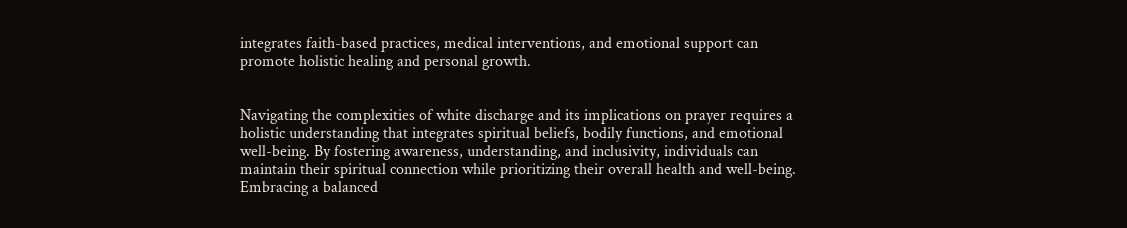integrates faith-based practices, medical interventions, and emotional support can promote holistic healing and personal growth.


Navigating the complexities of white discharge and its implications on prayer requires a holistic understanding that integrates spiritual beliefs, bodily functions, and emotional well-being. By fostering awareness, understanding, and inclusivity, individuals can maintain their spiritual connection while prioritizing their overall health and well-being. Embracing a balanced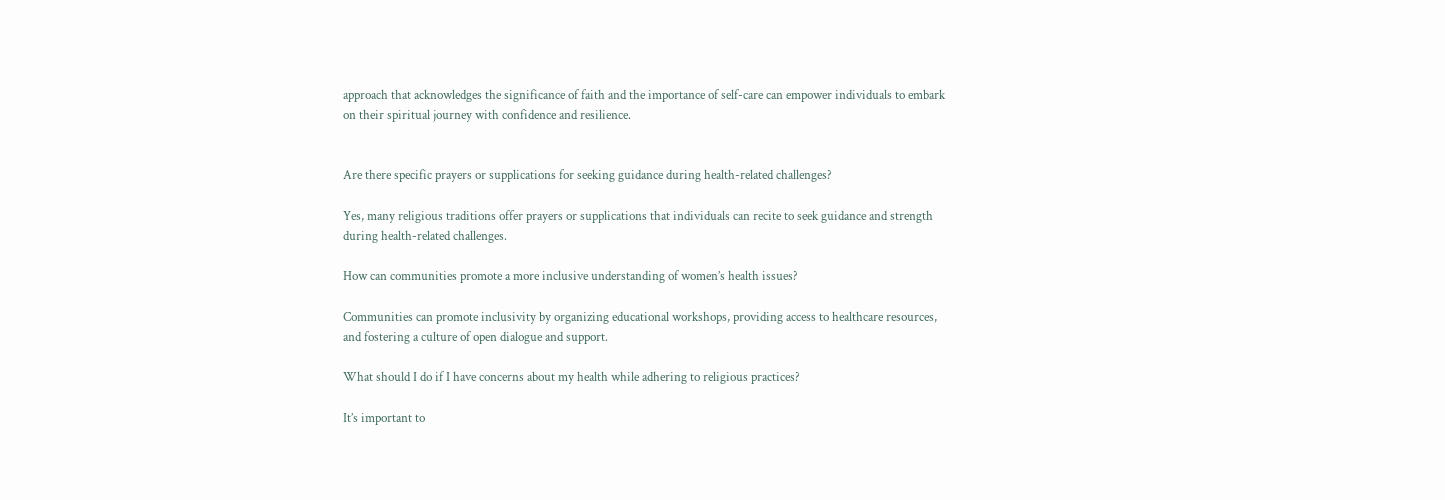approach that acknowledges the significance of faith and the importance of self-care can empower individuals to embark on their spiritual journey with confidence and resilience.


Are there specific prayers or supplications for seeking guidance during health-related challenges?

Yes, many religious traditions offer prayers or supplications that individuals can recite to seek guidance and strength during health-related challenges.

How can communities promote a more inclusive understanding of women’s health issues?

Communities can promote inclusivity by organizing educational workshops, providing access to healthcare resources, and fostering a culture of open dialogue and support.

What should I do if I have concerns about my health while adhering to religious practices?

It’s important to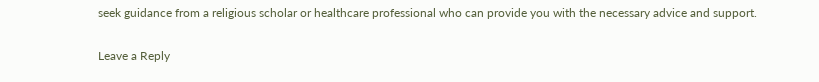seek guidance from a religious scholar or healthcare professional who can provide you with the necessary advice and support.

Leave a Reply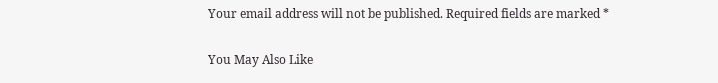Your email address will not be published. Required fields are marked *

You May Also Like